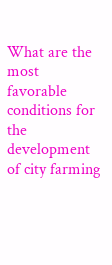What are the most favorable conditions for the development of city farming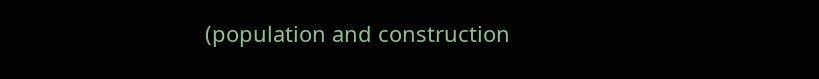(population and construction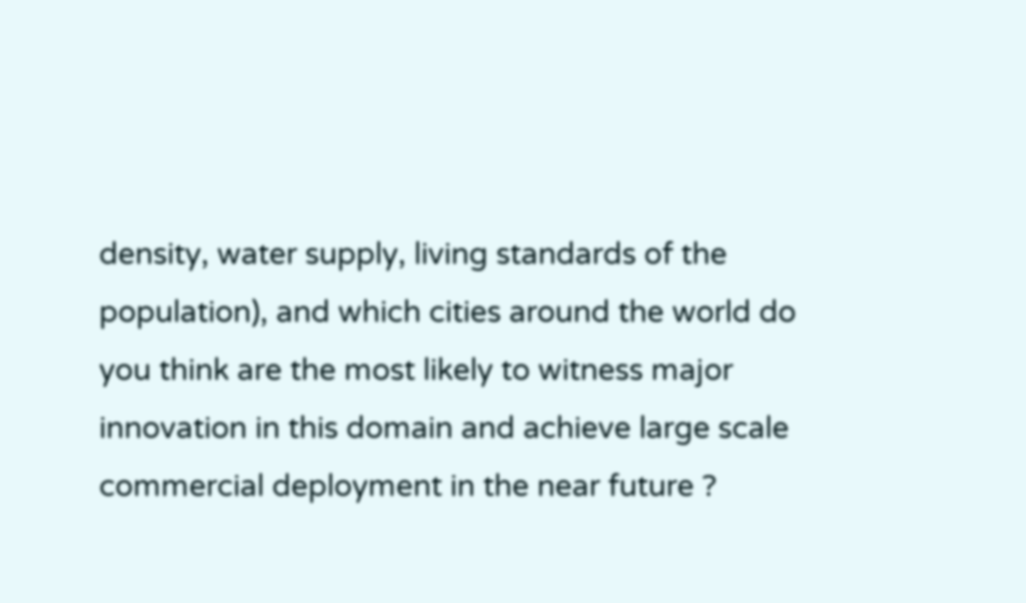density, water supply, living standards of the population), and which cities around the world do you think are the most likely to witness major innovation in this domain and achieve large scale commercial deployment in the near future ?